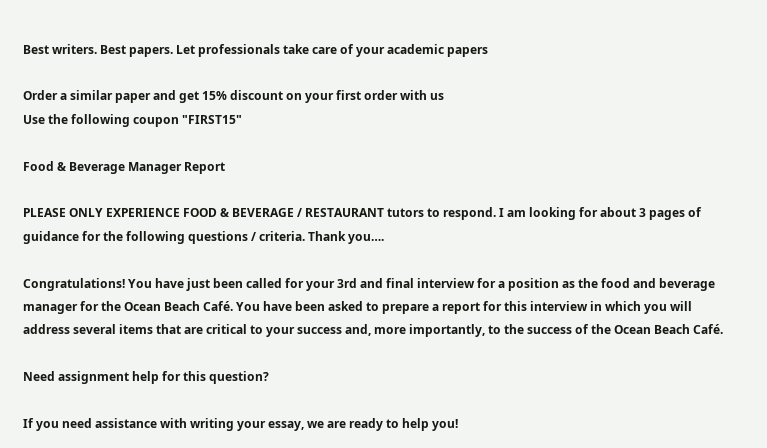Best writers. Best papers. Let professionals take care of your academic papers

Order a similar paper and get 15% discount on your first order with us
Use the following coupon "FIRST15"

Food & Beverage Manager Report

PLEASE ONLY EXPERIENCE FOOD & BEVERAGE / RESTAURANT tutors to respond. I am looking for about 3 pages of guidance for the following questions / criteria. Thank you….

Congratulations! You have just been called for your 3rd and final interview for a position as the food and beverage manager for the Ocean Beach Café. You have been asked to prepare a report for this interview in which you will address several items that are critical to your success and, more importantly, to the success of the Ocean Beach Café.

Need assignment help for this question?

If you need assistance with writing your essay, we are ready to help you!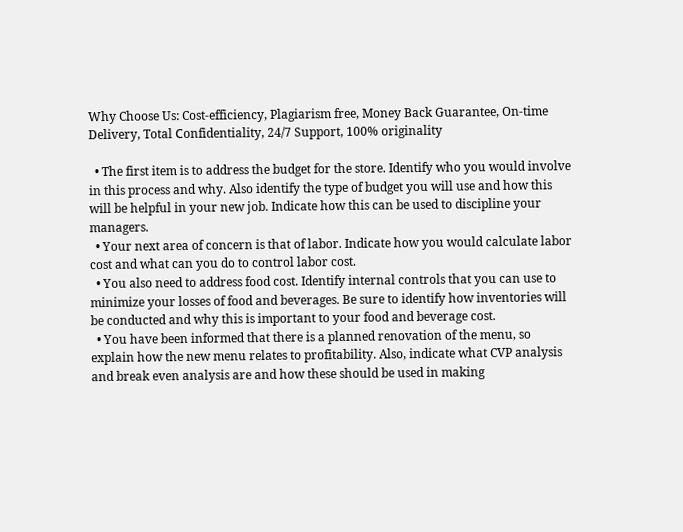Why Choose Us: Cost-efficiency, Plagiarism free, Money Back Guarantee, On-time Delivery, Total Сonfidentiality, 24/7 Support, 100% originality

  • The first item is to address the budget for the store. Identify who you would involve in this process and why. Also identify the type of budget you will use and how this will be helpful in your new job. Indicate how this can be used to discipline your managers.
  • Your next area of concern is that of labor. Indicate how you would calculate labor cost and what can you do to control labor cost.
  • You also need to address food cost. Identify internal controls that you can use to minimize your losses of food and beverages. Be sure to identify how inventories will be conducted and why this is important to your food and beverage cost.
  • You have been informed that there is a planned renovation of the menu, so explain how the new menu relates to profitability. Also, indicate what CVP analysis and break even analysis are and how these should be used in making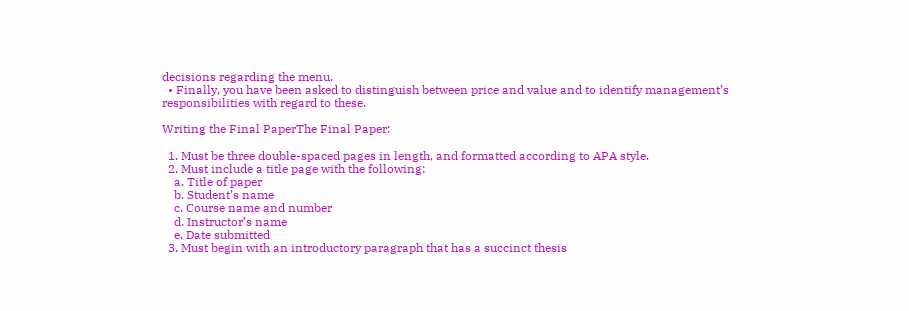decisions regarding the menu.
  • Finally, you have been asked to distinguish between price and value and to identify management’s responsibilities with regard to these.

Writing the Final PaperThe Final Paper:

  1. Must be three double-spaced pages in length, and formatted according to APA style.
  2. Must include a title page with the following:
    a. Title of paper
    b. Student’s name
    c. Course name and number
    d. Instructor’s name
    e. Date submitted
  3. Must begin with an introductory paragraph that has a succinct thesis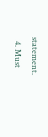statement.
  4. Must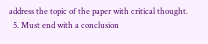address the topic of the paper with critical thought.
  5. Must end with a conclusion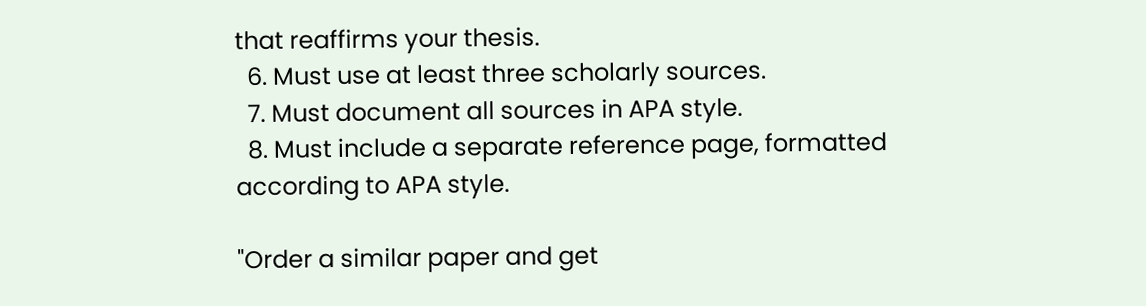that reaffirms your thesis.
  6. Must use at least three scholarly sources.
  7. Must document all sources in APA style.
  8. Must include a separate reference page, formatted according to APA style.

"Order a similar paper and get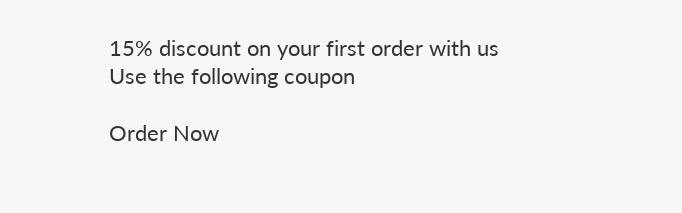15% discount on your first order with us
Use the following coupon

Order Now